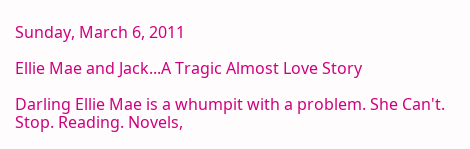Sunday, March 6, 2011

Ellie Mae and Jack...A Tragic Almost Love Story

Darling Ellie Mae is a whumpit with a problem. She Can't. Stop. Reading. Novels,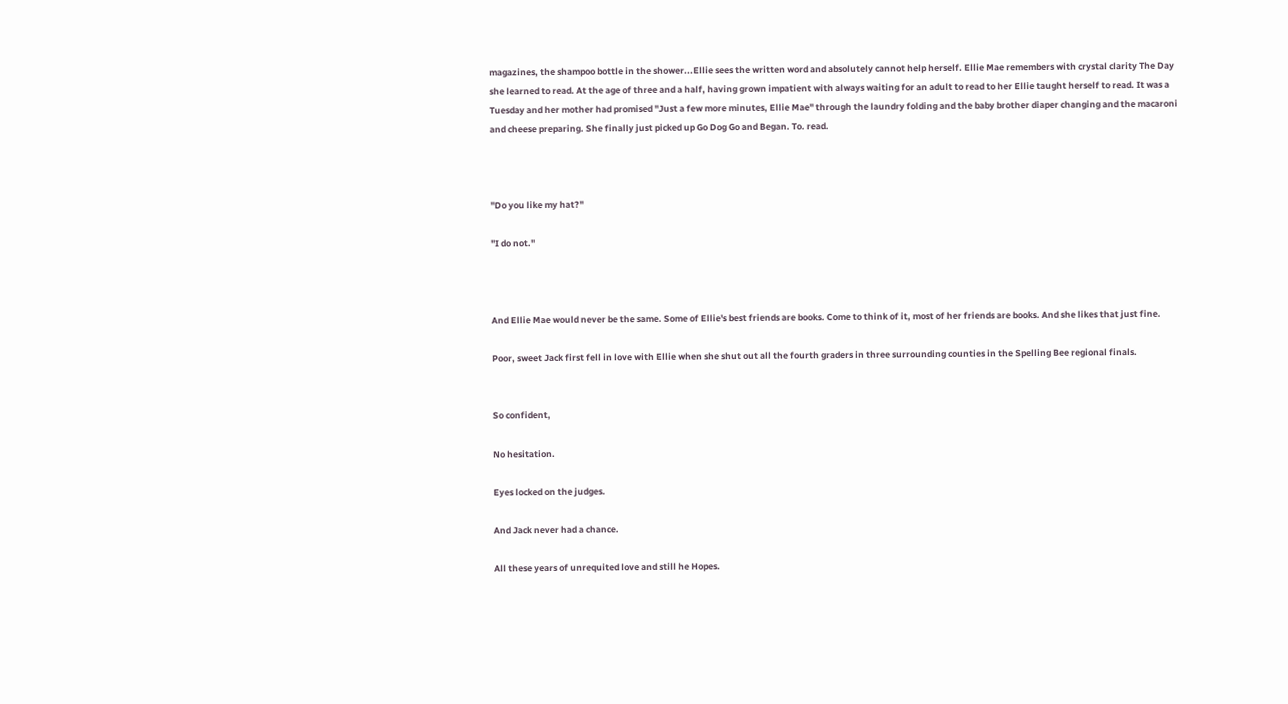magazines, the shampoo bottle in the shower...Ellie sees the written word and absolutely cannot help herself. Ellie Mae remembers with crystal clarity The Day she learned to read. At the age of three and a half, having grown impatient with always waiting for an adult to read to her Ellie taught herself to read. It was a Tuesday and her mother had promised "Just a few more minutes, Ellie Mae" through the laundry folding and the baby brother diaper changing and the macaroni and cheese preparing. She finally just picked up Go Dog Go and Began. To. read.



"Do you like my hat?"

"I do not."



And Ellie Mae would never be the same. Some of Ellie's best friends are books. Come to think of it, most of her friends are books. And she likes that just fine.

Poor, sweet Jack first fell in love with Ellie when she shut out all the fourth graders in three surrounding counties in the Spelling Bee regional finals.


So confident,

No hesitation.

Eyes locked on the judges.

And Jack never had a chance.

All these years of unrequited love and still he Hopes.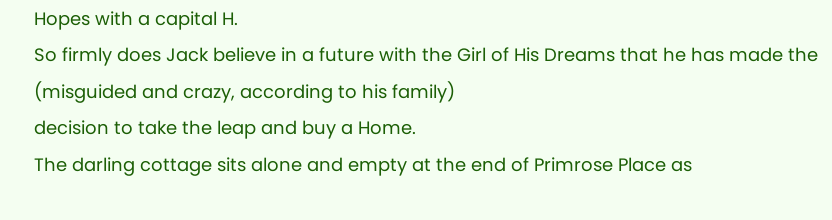Hopes with a capital H.
So firmly does Jack believe in a future with the Girl of His Dreams that he has made the
(misguided and crazy, according to his family)
decision to take the leap and buy a Home.
The darling cottage sits alone and empty at the end of Primrose Place as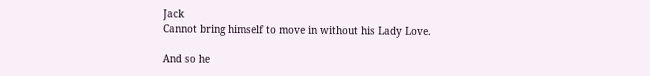Jack
Cannot bring himself to move in without his Lady Love.

And so he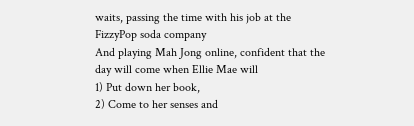waits, passing the time with his job at the FizzyPop soda company
And playing Mah Jong online, confident that the day will come when Ellie Mae will
1) Put down her book,
2) Come to her senses and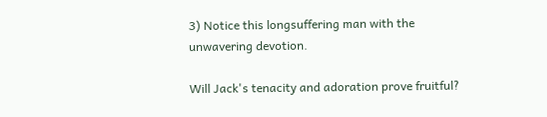3) Notice this longsuffering man with the unwavering devotion.

Will Jack's tenacity and adoration prove fruitful?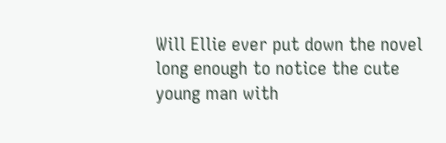Will Ellie ever put down the novel long enough to notice the cute young man with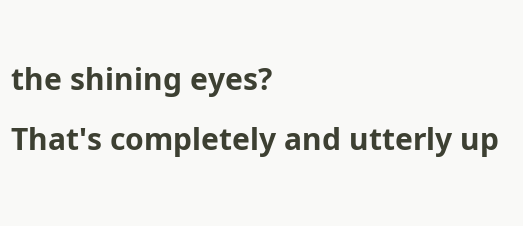the shining eyes?
That's completely and utterly up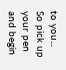to you...
So pick up your pen and begin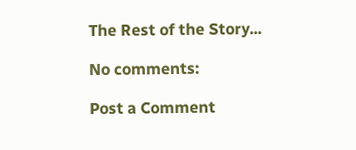The Rest of the Story...

No comments:

Post a Comment